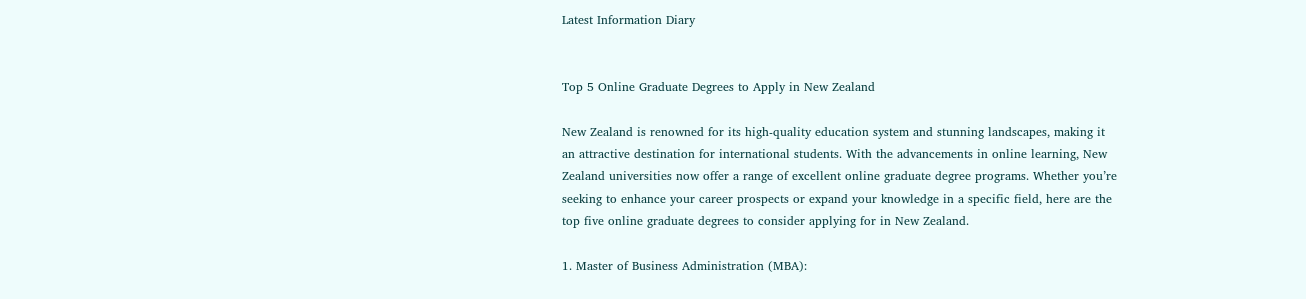Latest Information Diary


Top 5 Online Graduate Degrees to Apply in New Zealand

New Zealand is renowned for its high-quality education system and stunning landscapes, making it an attractive destination for international students. With the advancements in online learning, New Zealand universities now offer a range of excellent online graduate degree programs. Whether you’re seeking to enhance your career prospects or expand your knowledge in a specific field, here are the top five online graduate degrees to consider applying for in New Zealand.

1. Master of Business Administration (MBA):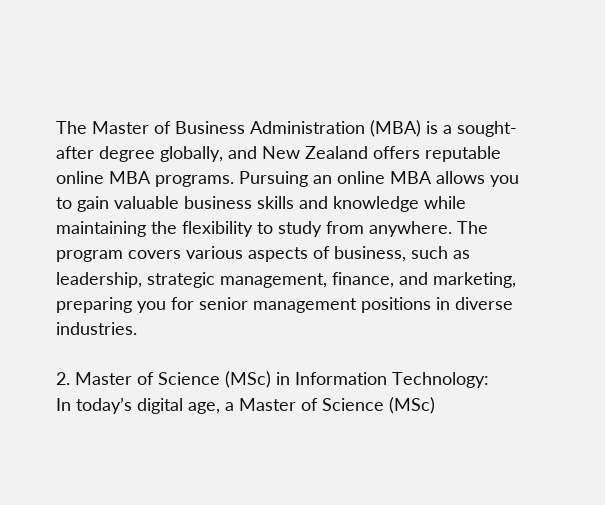The Master of Business Administration (MBA) is a sought-after degree globally, and New Zealand offers reputable online MBA programs. Pursuing an online MBA allows you to gain valuable business skills and knowledge while maintaining the flexibility to study from anywhere. The program covers various aspects of business, such as leadership, strategic management, finance, and marketing, preparing you for senior management positions in diverse industries.

2. Master of Science (MSc) in Information Technology:
In today’s digital age, a Master of Science (MSc)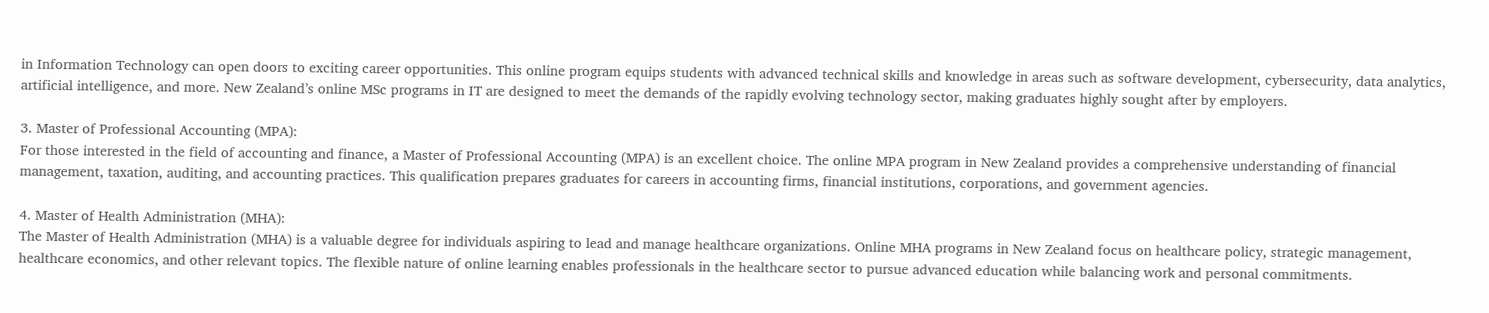in Information Technology can open doors to exciting career opportunities. This online program equips students with advanced technical skills and knowledge in areas such as software development, cybersecurity, data analytics, artificial intelligence, and more. New Zealand’s online MSc programs in IT are designed to meet the demands of the rapidly evolving technology sector, making graduates highly sought after by employers.

3. Master of Professional Accounting (MPA):
For those interested in the field of accounting and finance, a Master of Professional Accounting (MPA) is an excellent choice. The online MPA program in New Zealand provides a comprehensive understanding of financial management, taxation, auditing, and accounting practices. This qualification prepares graduates for careers in accounting firms, financial institutions, corporations, and government agencies.

4. Master of Health Administration (MHA):
The Master of Health Administration (MHA) is a valuable degree for individuals aspiring to lead and manage healthcare organizations. Online MHA programs in New Zealand focus on healthcare policy, strategic management, healthcare economics, and other relevant topics. The flexible nature of online learning enables professionals in the healthcare sector to pursue advanced education while balancing work and personal commitments.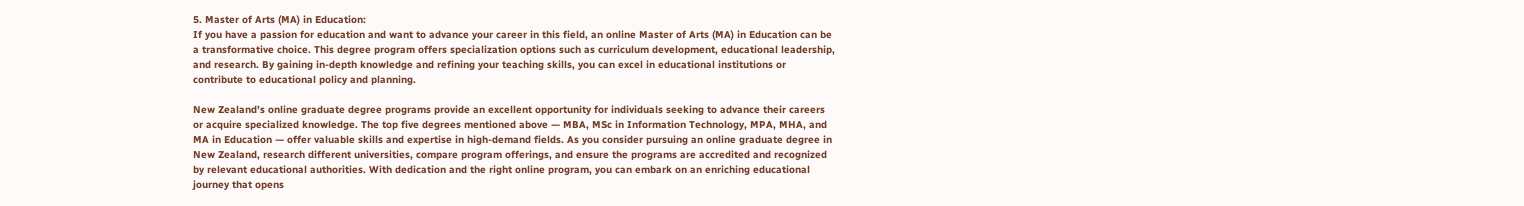5. Master of Arts (MA) in Education:
If you have a passion for education and want to advance your career in this field, an online Master of Arts (MA) in Education can be a transformative choice. This degree program offers specialization options such as curriculum development, educational leadership, and research. By gaining in-depth knowledge and refining your teaching skills, you can excel in educational institutions or contribute to educational policy and planning.

New Zealand’s online graduate degree programs provide an excellent opportunity for individuals seeking to advance their careers or acquire specialized knowledge. The top five degrees mentioned above — MBA, MSc in Information Technology, MPA, MHA, and MA in Education — offer valuable skills and expertise in high-demand fields. As you consider pursuing an online graduate degree in New Zealand, research different universities, compare program offerings, and ensure the programs are accredited and recognized by relevant educational authorities. With dedication and the right online program, you can embark on an enriching educational journey that opens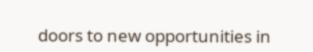doors to new opportunities in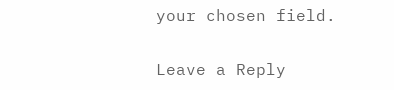your chosen field.

Leave a Reply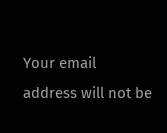Your email address will not be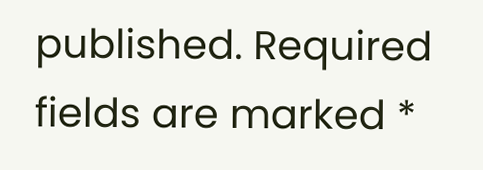published. Required fields are marked *